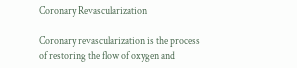Coronary Revascularization

Coronary revascularization is the process of restoring the flow of oxygen and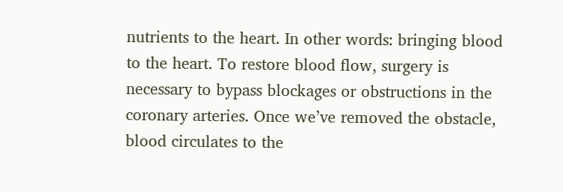nutrients to the heart. In other words: bringing blood to the heart. To restore blood flow, surgery is necessary to bypass blockages or obstructions in the coronary arteries. Once we’ve removed the obstacle, blood circulates to the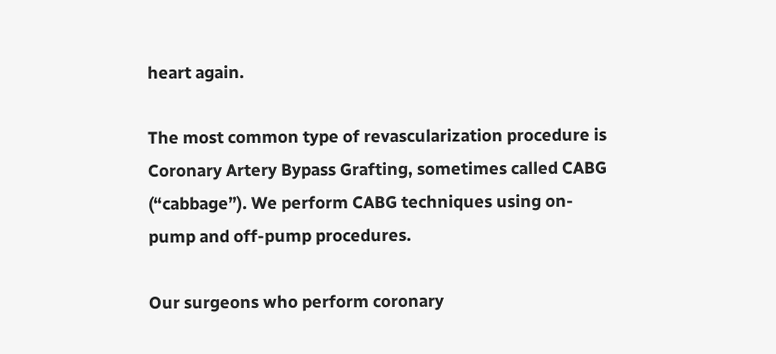heart again.

The most common type of revascularization procedure is Coronary Artery Bypass Grafting, sometimes called CABG (“cabbage”). We perform CABG techniques using on-pump and off-pump procedures.

Our surgeons who perform coronary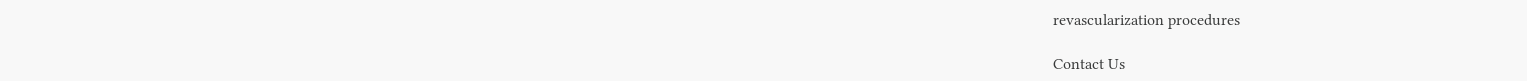revascularization procedures

Contact Us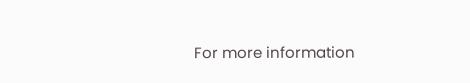For more information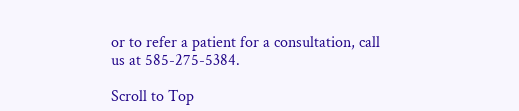or to refer a patient for a consultation, call us at 585-275-5384.

Scroll to Top